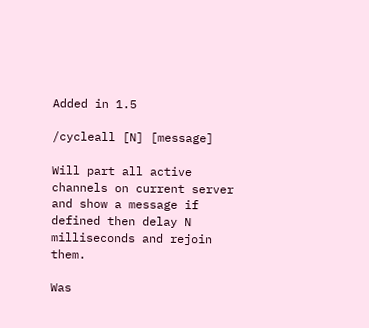Added in 1.5

/cycleall [N] [message]

Will part all active channels on current server and show a message if defined then delay N milliseconds and rejoin them.

Was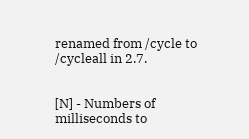renamed from /cycle to /cycleall in 2.7.


[N] - Numbers of milliseconds to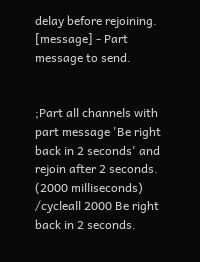delay before rejoining.
[message] - Part message to send.


;Part all channels with part message 'Be right back in 2 seconds' and rejoin after 2 seconds. (2000 milliseconds)
/cycleall 2000 Be right back in 2 seconds.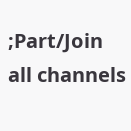;Part/Join all channels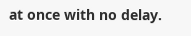at once with no delay.